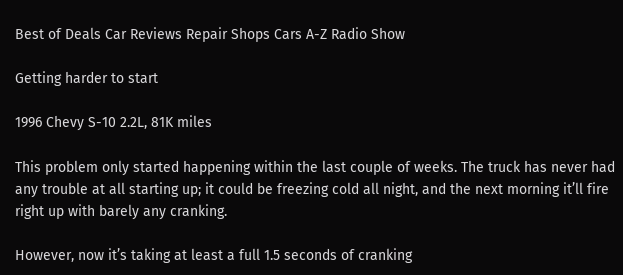Best of Deals Car Reviews Repair Shops Cars A-Z Radio Show

Getting harder to start

1996 Chevy S-10 2.2L, 81K miles

This problem only started happening within the last couple of weeks. The truck has never had any trouble at all starting up; it could be freezing cold all night, and the next morning it’ll fire right up with barely any cranking.

However, now it’s taking at least a full 1.5 seconds of cranking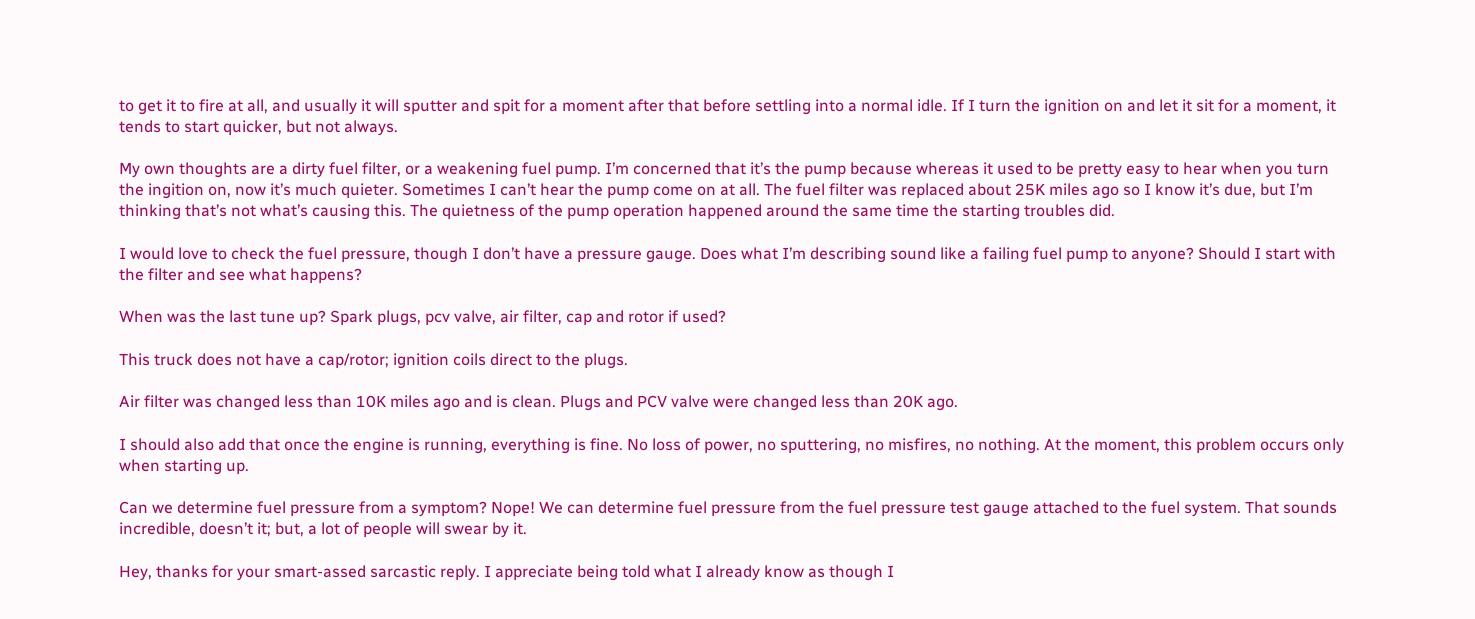to get it to fire at all, and usually it will sputter and spit for a moment after that before settling into a normal idle. If I turn the ignition on and let it sit for a moment, it tends to start quicker, but not always.

My own thoughts are a dirty fuel filter, or a weakening fuel pump. I’m concerned that it’s the pump because whereas it used to be pretty easy to hear when you turn the ingition on, now it’s much quieter. Sometimes I can’t hear the pump come on at all. The fuel filter was replaced about 25K miles ago so I know it’s due, but I’m thinking that’s not what’s causing this. The quietness of the pump operation happened around the same time the starting troubles did.

I would love to check the fuel pressure, though I don’t have a pressure gauge. Does what I’m describing sound like a failing fuel pump to anyone? Should I start with the filter and see what happens?

When was the last tune up? Spark plugs, pcv valve, air filter, cap and rotor if used?

This truck does not have a cap/rotor; ignition coils direct to the plugs.

Air filter was changed less than 10K miles ago and is clean. Plugs and PCV valve were changed less than 20K ago.

I should also add that once the engine is running, everything is fine. No loss of power, no sputtering, no misfires, no nothing. At the moment, this problem occurs only when starting up.

Can we determine fuel pressure from a symptom? Nope! We can determine fuel pressure from the fuel pressure test gauge attached to the fuel system. That sounds incredible, doesn’t it; but, a lot of people will swear by it.

Hey, thanks for your smart-assed sarcastic reply. I appreciate being told what I already know as though I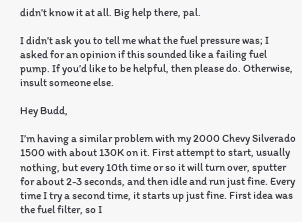didn’t know it at all. Big help there, pal.

I didn’t ask you to tell me what the fuel pressure was; I asked for an opinion if this sounded like a failing fuel pump. If you’d like to be helpful, then please do. Otherwise, insult someone else.

Hey Budd,

I’m having a similar problem with my 2000 Chevy Silverado 1500 with about 130K on it. First attempt to start, usually nothing, but every 10th time or so it will turn over, sputter for about 2-3 seconds, and then idle and run just fine. Every time I try a second time, it starts up just fine. First idea was the fuel filter, so I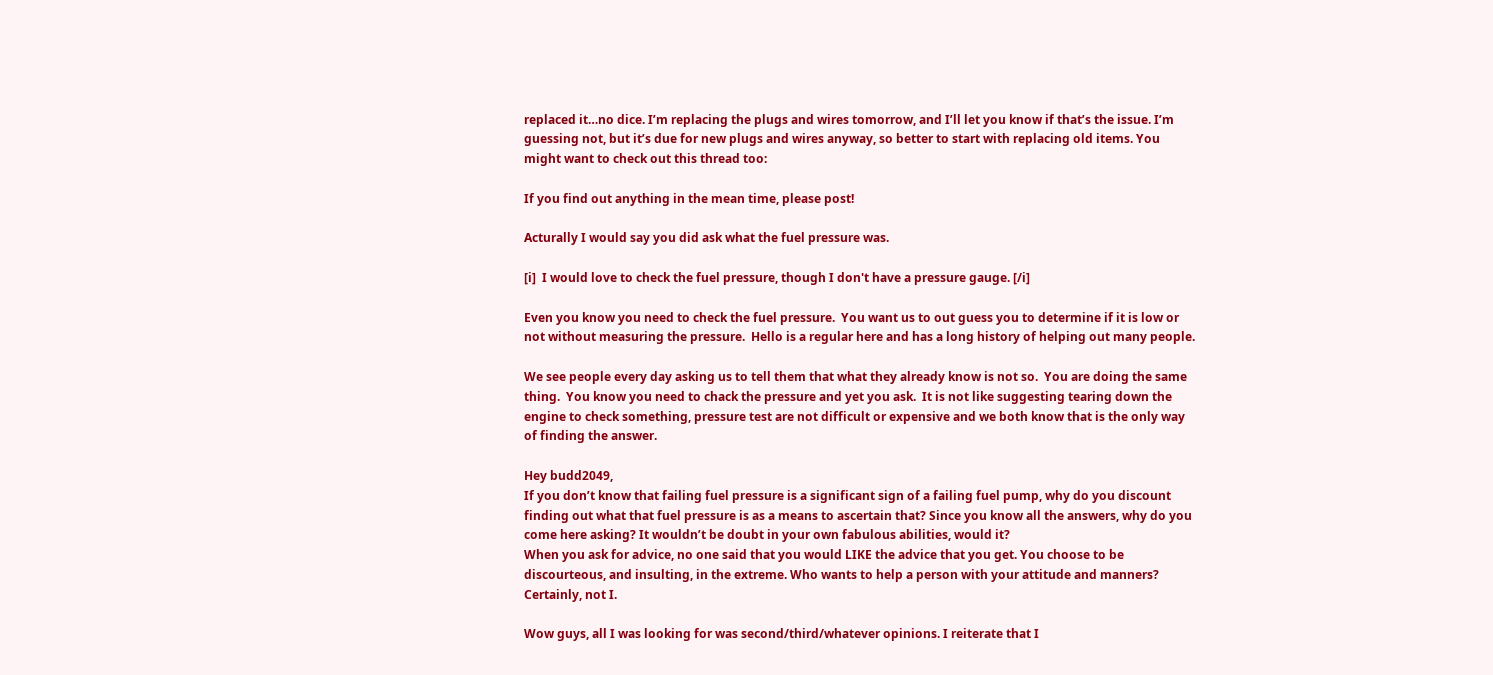replaced it…no dice. I’m replacing the plugs and wires tomorrow, and I’ll let you know if that’s the issue. I’m guessing not, but it’s due for new plugs and wires anyway, so better to start with replacing old items. You might want to check out this thread too:

If you find out anything in the mean time, please post!

Acturally I would say you did ask what the fuel pressure was.

[i]  I would love to check the fuel pressure, though I don't have a pressure gauge. [/i]

Even you know you need to check the fuel pressure.  You want us to out guess you to determine if it is low or not without measuring the pressure.  Hello is a regular here and has a long history of helping out many people.

We see people every day asking us to tell them that what they already know is not so.  You are doing the same thing.  You know you need to chack the pressure and yet you ask.  It is not like suggesting tearing down the engine to check something, pressure test are not difficult or expensive and we both know that is the only way of finding the answer.

Hey budd2049,
If you don’t know that failing fuel pressure is a significant sign of a failing fuel pump, why do you discount finding out what that fuel pressure is as a means to ascertain that? Since you know all the answers, why do you come here asking? It wouldn’t be doubt in your own fabulous abilities, would it?
When you ask for advice, no one said that you would LIKE the advice that you get. You choose to be discourteous, and insulting, in the extreme. Who wants to help a person with your attitude and manners? Certainly, not I.

Wow guys, all I was looking for was second/third/whatever opinions. I reiterate that I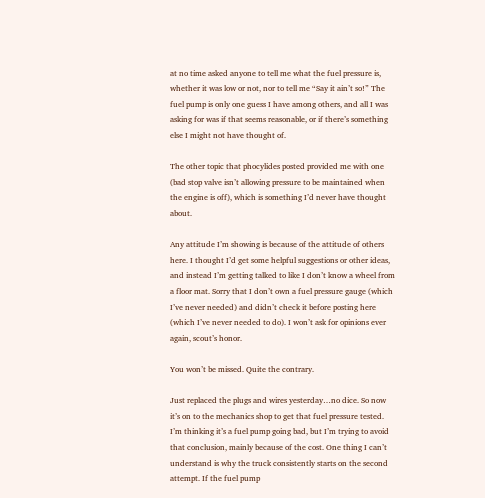at no time asked anyone to tell me what the fuel pressure is, whether it was low or not, nor to tell me “Say it ain’t so!” The fuel pump is only one guess I have among others, and all I was asking for was if that seems reasonable, or if there’s something else I might not have thought of.

The other topic that phocylides posted provided me with one (bad stop valve isn’t allowing pressure to be maintained when the engine is off), which is something I’d never have thought about.

Any attitude I’m showing is because of the attitude of others here. I thought I’d get some helpful suggestions or other ideas, and instead I’m getting talked to like I don’t know a wheel from a floor mat. Sorry that I don’t own a fuel pressure gauge (which I’ve never needed) and didn’t check it before posting here (which I’ve never needed to do). I won’t ask for opinions ever again, scout’s honor.

You won’t be missed. Quite the contrary.

Just replaced the plugs and wires yesterday…no dice. So now it’s on to the mechanics shop to get that fuel pressure tested. I’m thinking it’s a fuel pump going bad, but I’m trying to avoid that conclusion, mainly because of the cost. One thing I can’t understand is why the truck consistently starts on the second attempt. If the fuel pump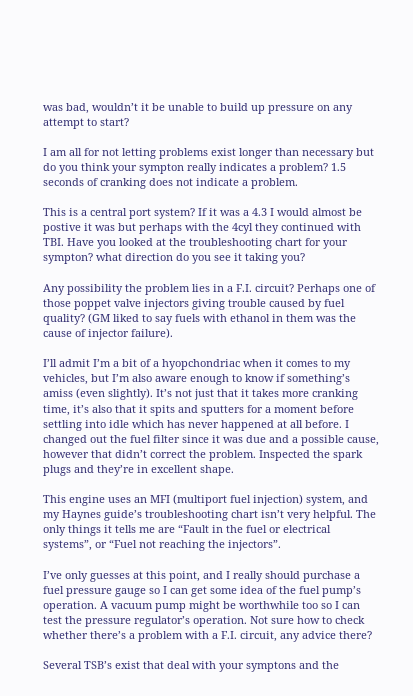was bad, wouldn’t it be unable to build up pressure on any attempt to start?

I am all for not letting problems exist longer than necessary but do you think your sympton really indicates a problem? 1.5 seconds of cranking does not indicate a problem.

This is a central port system? If it was a 4.3 I would almost be postive it was but perhaps with the 4cyl they continued with TBI. Have you looked at the troubleshooting chart for your sympton? what direction do you see it taking you?

Any possibility the problem lies in a F.I. circuit? Perhaps one of those poppet valve injectors giving trouble caused by fuel quality? (GM liked to say fuels with ethanol in them was the cause of injector failure).

I’ll admit I’m a bit of a hyopchondriac when it comes to my vehicles, but I’m also aware enough to know if something’s amiss (even slightly). It’s not just that it takes more cranking time, it’s also that it spits and sputters for a moment before settling into idle which has never happened at all before. I changed out the fuel filter since it was due and a possible cause, however that didn’t correct the problem. Inspected the spark plugs and they’re in excellent shape.

This engine uses an MFI (multiport fuel injection) system, and my Haynes guide’s troubleshooting chart isn’t very helpful. The only things it tells me are “Fault in the fuel or electrical systems”, or “Fuel not reaching the injectors”.

I’ve only guesses at this point, and I really should purchase a fuel pressure gauge so I can get some idea of the fuel pump’s operation. A vacuum pump might be worthwhile too so I can test the pressure regulator’s operation. Not sure how to check whether there’s a problem with a F.I. circuit, any advice there?

Several TSB’s exist that deal with your symptons and the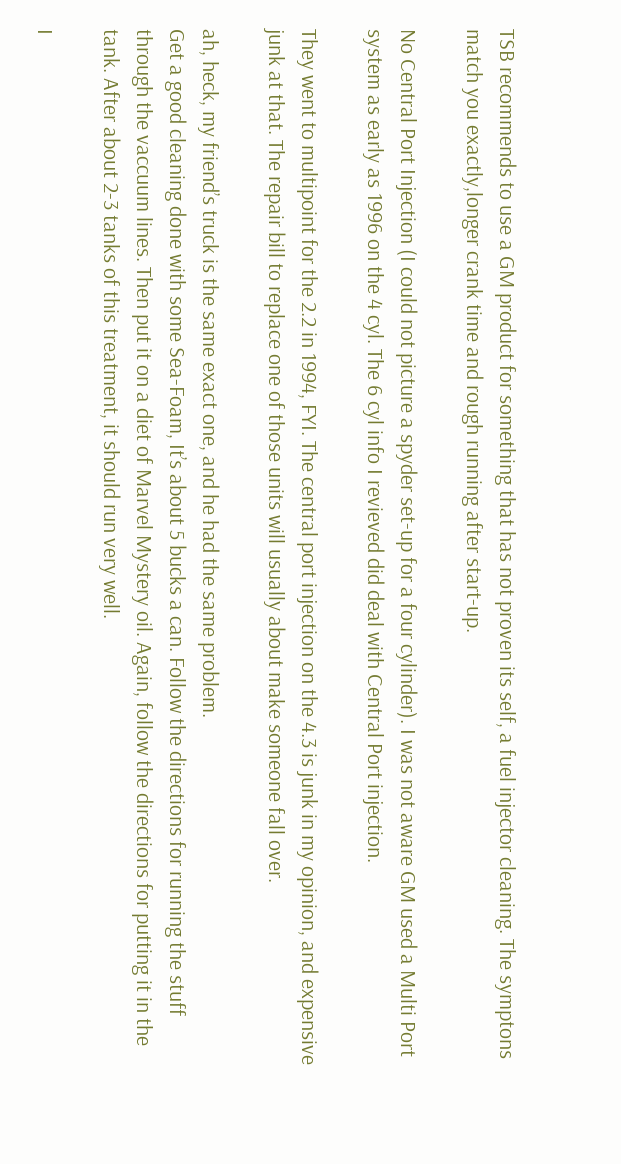TSB recommends to use a GM product for something that has not proven its self, a fuel injector cleaning. The symptons match you exactly,longer crank time and rough running after start-up.

No Central Port Injection (I could not picture a spyder set-up for a four cylinder). I was not aware GM used a Multi Port system as early as 1996 on the 4 cyl. The 6 cyl info I revieved did deal with Central Port injection.

They went to multipoint for the 2.2 in 1994, FYI. The central port injection on the 4.3 is junk in my opinion, and expensive junk at that. The repair bill to replace one of those units will usually about make someone fall over.

ah, heck, my friend’s truck is the same exact one, and he had the same problem.
Get a good cleaning done with some Sea-Foam, It’s about 5 bucks a can. Follow the directions for running the stuff through the vaccuum lines. Then put it on a diet of Marvel Mystery oil. Again, follow the directions for putting it in the tank. After about 2-3 tanks of this treatment, it should run very well.

I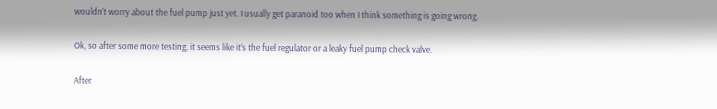wouldn’t worry about the fuel pump just yet. I usually get paranoid too when I think something is going wrong.

Ok, so after some more testing, it seems like it’s the fuel regulator or a leaky fuel pump check valve.

After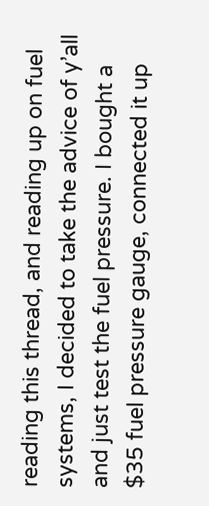reading this thread, and reading up on fuel systems, I decided to take the advice of y’all and just test the fuel pressure. I bought a $35 fuel pressure gauge, connected it up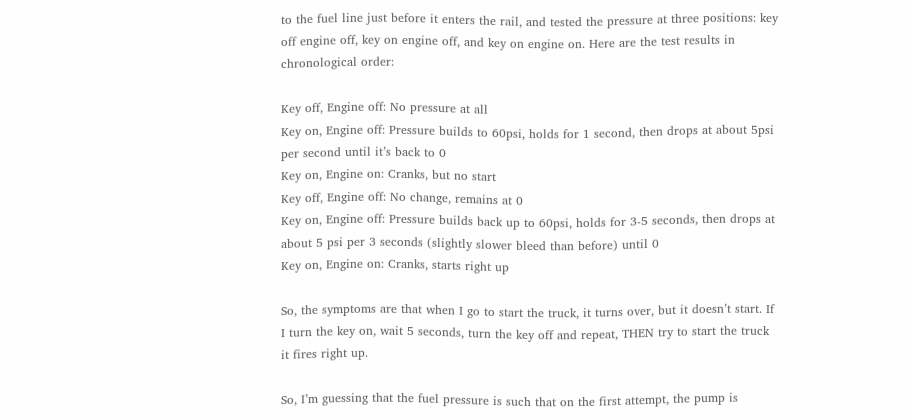to the fuel line just before it enters the rail, and tested the pressure at three positions: key off engine off, key on engine off, and key on engine on. Here are the test results in chronological order:

Key off, Engine off: No pressure at all
Key on, Engine off: Pressure builds to 60psi, holds for 1 second, then drops at about 5psi per second until it’s back to 0
Key on, Engine on: Cranks, but no start
Key off, Engine off: No change, remains at 0
Key on, Engine off: Pressure builds back up to 60psi, holds for 3-5 seconds, then drops at about 5 psi per 3 seconds (slightly slower bleed than before) until 0
Key on, Engine on: Cranks, starts right up

So, the symptoms are that when I go to start the truck, it turns over, but it doesn’t start. If I turn the key on, wait 5 seconds, turn the key off and repeat, THEN try to start the truck it fires right up.

So, I’m guessing that the fuel pressure is such that on the first attempt, the pump is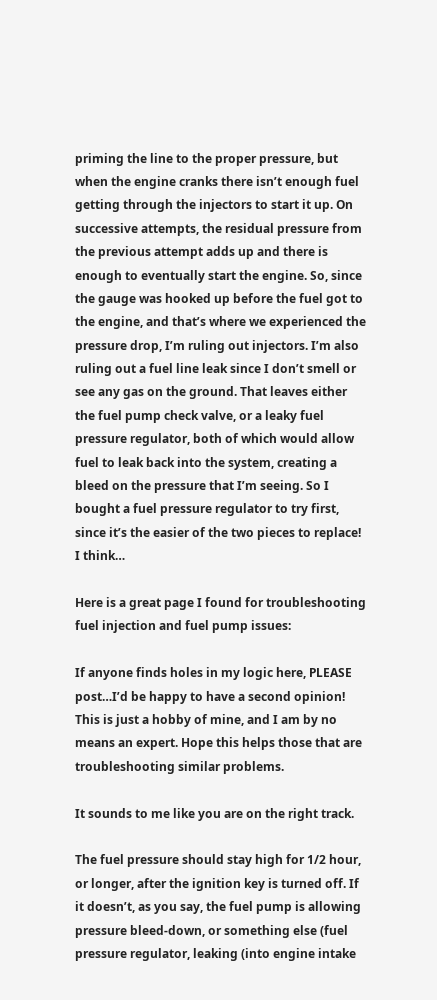priming the line to the proper pressure, but when the engine cranks there isn’t enough fuel getting through the injectors to start it up. On successive attempts, the residual pressure from the previous attempt adds up and there is enough to eventually start the engine. So, since the gauge was hooked up before the fuel got to the engine, and that’s where we experienced the pressure drop, I’m ruling out injectors. I’m also ruling out a fuel line leak since I don’t smell or see any gas on the ground. That leaves either the fuel pump check valve, or a leaky fuel pressure regulator, both of which would allow fuel to leak back into the system, creating a bleed on the pressure that I’m seeing. So I bought a fuel pressure regulator to try first, since it’s the easier of the two pieces to replace! I think…

Here is a great page I found for troubleshooting fuel injection and fuel pump issues:

If anyone finds holes in my logic here, PLEASE post…I’d be happy to have a second opinion! This is just a hobby of mine, and I am by no means an expert. Hope this helps those that are troubleshooting similar problems.

It sounds to me like you are on the right track.

The fuel pressure should stay high for 1/2 hour, or longer, after the ignition key is turned off. If it doesn’t, as you say, the fuel pump is allowing pressure bleed-down, or something else (fuel pressure regulator, leaking (into engine intake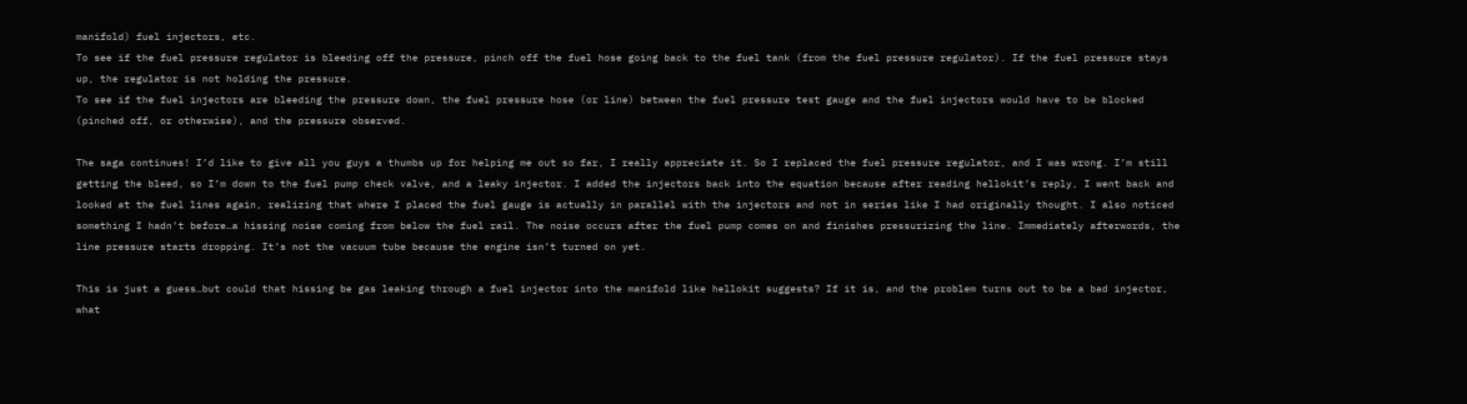manifold) fuel injectors, etc.
To see if the fuel pressure regulator is bleeding off the pressure, pinch off the fuel hose going back to the fuel tank (from the fuel pressure regulator). If the fuel pressure stays up, the regulator is not holding the pressure.
To see if the fuel injectors are bleeding the pressure down, the fuel pressure hose (or line) between the fuel pressure test gauge and the fuel injectors would have to be blocked (pinched off, or otherwise), and the pressure observed.

The saga continues! I’d like to give all you guys a thumbs up for helping me out so far, I really appreciate it. So I replaced the fuel pressure regulator, and I was wrong. I’m still getting the bleed, so I’m down to the fuel pump check valve, and a leaky injector. I added the injectors back into the equation because after reading hellokit’s reply, I went back and looked at the fuel lines again, realizing that where I placed the fuel gauge is actually in parallel with the injectors and not in series like I had originally thought. I also noticed something I hadn’t before…a hissing noise coming from below the fuel rail. The noise occurs after the fuel pump comes on and finishes pressurizing the line. Immediately afterwords, the line pressure starts dropping. It’s not the vacuum tube because the engine isn’t turned on yet.

This is just a guess…but could that hissing be gas leaking through a fuel injector into the manifold like hellokit suggests? If it is, and the problem turns out to be a bad injector, what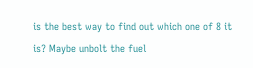is the best way to find out which one of 8 it is? Maybe unbolt the fuel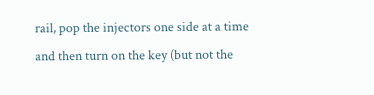rail, pop the injectors one side at a time and then turn on the key (but not the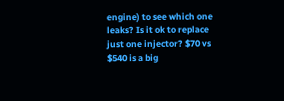engine) to see which one leaks? Is it ok to replace just one injector? $70 vs $540 is a big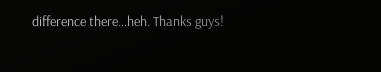difference there…heh. Thanks guys!